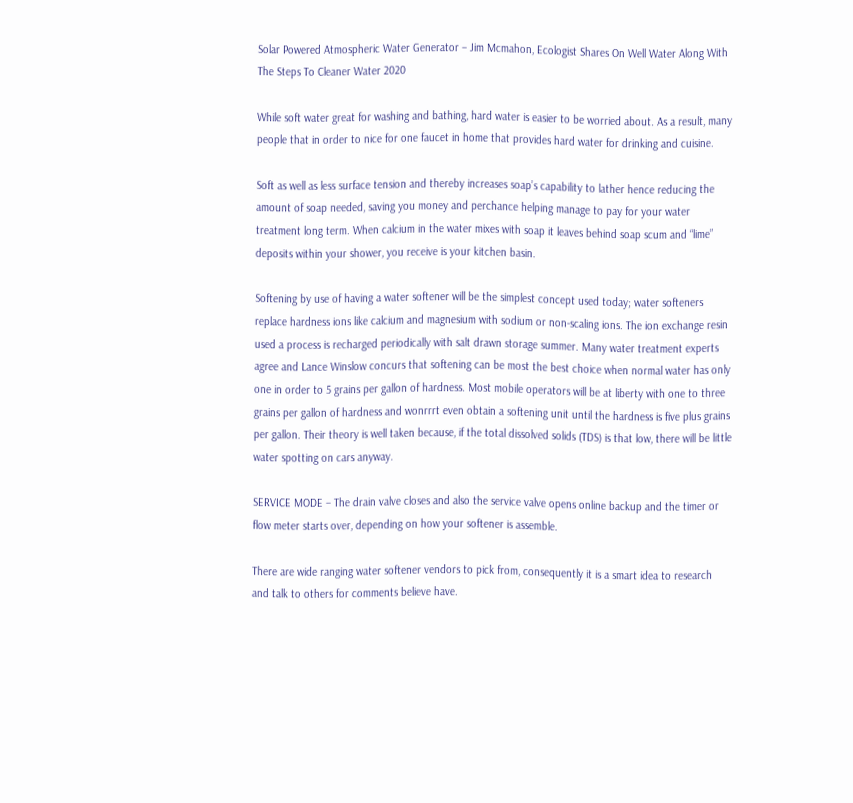Solar Powered Atmospheric Water Generator – Jim Mcmahon, Ecologist Shares On Well Water Along With The Steps To Cleaner Water 2020

While soft water great for washing and bathing, hard water is easier to be worried about. As a result, many people that in order to nice for one faucet in home that provides hard water for drinking and cuisine.

Soft as well as less surface tension and thereby increases soap’s capability to lather hence reducing the amount of soap needed, saving you money and perchance helping manage to pay for your water treatment long term. When calcium in the water mixes with soap it leaves behind soap scum and “lime” deposits within your shower, you receive is your kitchen basin.

Softening by use of having a water softener will be the simplest concept used today; water softeners replace hardness ions like calcium and magnesium with sodium or non-scaling ions. The ion exchange resin used a process is recharged periodically with salt drawn storage summer. Many water treatment experts agree and Lance Winslow concurs that softening can be most the best choice when normal water has only one in order to 5 grains per gallon of hardness. Most mobile operators will be at liberty with one to three grains per gallon of hardness and wonrrrt even obtain a softening unit until the hardness is five plus grains per gallon. Their theory is well taken because, if the total dissolved solids (TDS) is that low, there will be little water spotting on cars anyway.

SERVICE MODE – The drain valve closes and also the service valve opens online backup and the timer or flow meter starts over, depending on how your softener is assemble.

There are wide ranging water softener vendors to pick from, consequently it is a smart idea to research and talk to others for comments believe have.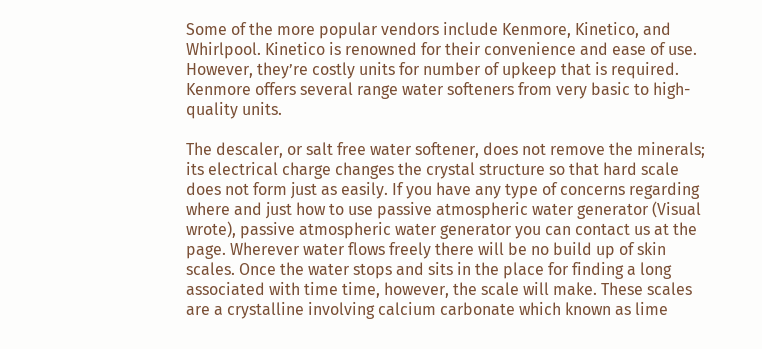Some of the more popular vendors include Kenmore, Kinetico, and Whirlpool. Kinetico is renowned for their convenience and ease of use. However, they’re costly units for number of upkeep that is required. Kenmore offers several range water softeners from very basic to high-quality units.

The descaler, or salt free water softener, does not remove the minerals; its electrical charge changes the crystal structure so that hard scale does not form just as easily. If you have any type of concerns regarding where and just how to use passive atmospheric water generator (Visual wrote), passive atmospheric water generator you can contact us at the page. Wherever water flows freely there will be no build up of skin scales. Once the water stops and sits in the place for finding a long associated with time time, however, the scale will make. These scales are a crystalline involving calcium carbonate which known as lime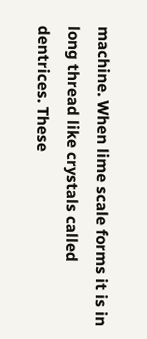machine. When lime scale forms it is in long thread like crystals called dentrices. These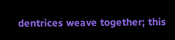dentrices weave together; this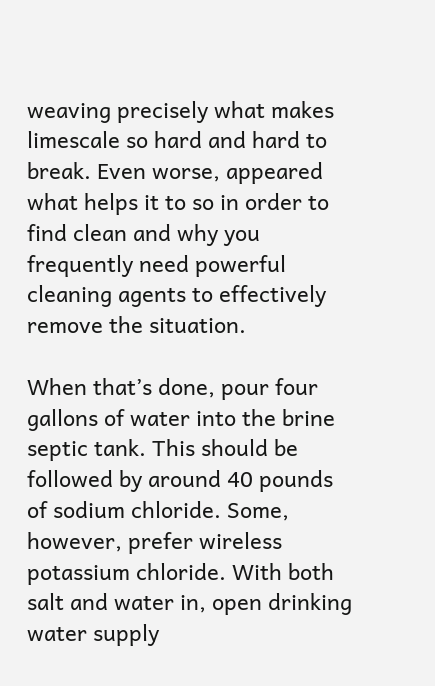weaving precisely what makes limescale so hard and hard to break. Even worse, appeared what helps it to so in order to find clean and why you frequently need powerful cleaning agents to effectively remove the situation.

When that’s done, pour four gallons of water into the brine septic tank. This should be followed by around 40 pounds of sodium chloride. Some, however, prefer wireless potassium chloride. With both salt and water in, open drinking water supply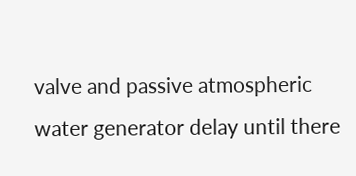valve and passive atmospheric water generator delay until there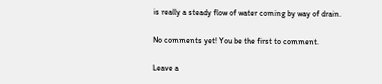is really a steady flow of water coming by way of drain.

No comments yet! You be the first to comment.

Leave a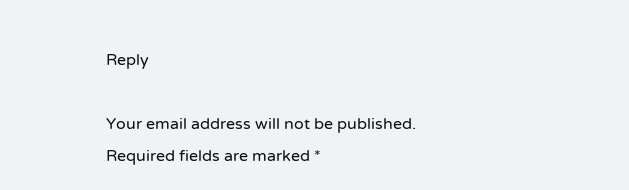Reply

Your email address will not be published. Required fields are marked *